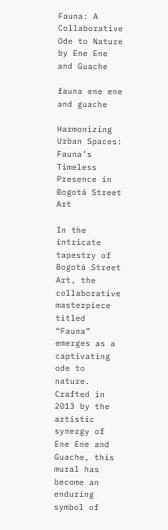Fauna: A Collaborative Ode to Nature by Ene Ene and Guache

fauna ene ene and guache

Harmonizing Urban Spaces: Fauna’s Timeless Presence in Bogotá Street Art

In the intricate tapestry of Bogotá Street Art, the collaborative masterpiece titled “Fauna” emerges as a captivating ode to nature. Crafted in 2013 by the artistic synergy of Ene Ene and Guache, this mural has become an enduring symbol of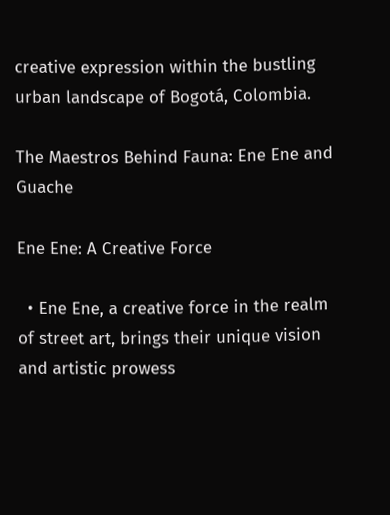creative expression within the bustling urban landscape of Bogotá, Colombia.

The Maestros Behind Fauna: Ene Ene and Guache

Ene Ene: A Creative Force

  • Ene Ene, a creative force in the realm of street art, brings their unique vision and artistic prowess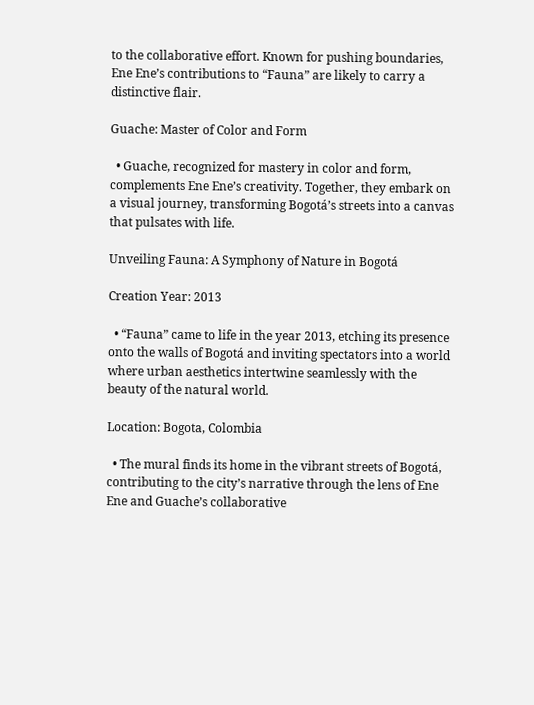to the collaborative effort. Known for pushing boundaries, Ene Ene’s contributions to “Fauna” are likely to carry a distinctive flair.

Guache: Master of Color and Form

  • Guache, recognized for mastery in color and form, complements Ene Ene’s creativity. Together, they embark on a visual journey, transforming Bogotá’s streets into a canvas that pulsates with life.

Unveiling Fauna: A Symphony of Nature in Bogotá

Creation Year: 2013

  • “Fauna” came to life in the year 2013, etching its presence onto the walls of Bogotá and inviting spectators into a world where urban aesthetics intertwine seamlessly with the beauty of the natural world.

Location: Bogota, Colombia

  • The mural finds its home in the vibrant streets of Bogotá, contributing to the city’s narrative through the lens of Ene Ene and Guache’s collaborative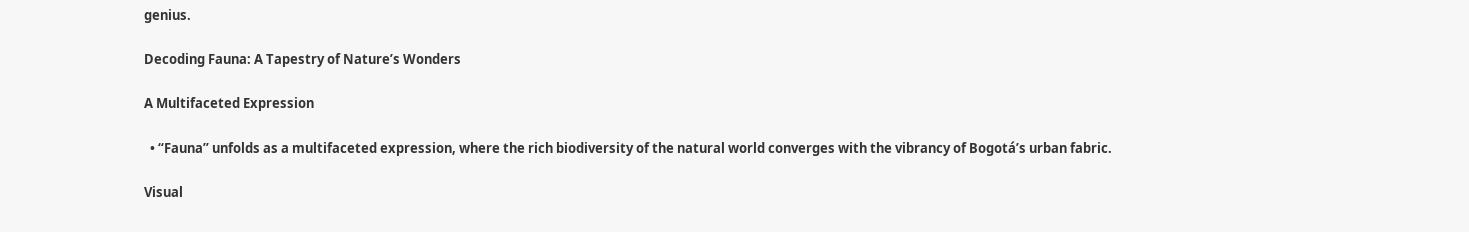genius.

Decoding Fauna: A Tapestry of Nature’s Wonders

A Multifaceted Expression

  • “Fauna” unfolds as a multifaceted expression, where the rich biodiversity of the natural world converges with the vibrancy of Bogotá’s urban fabric.

Visual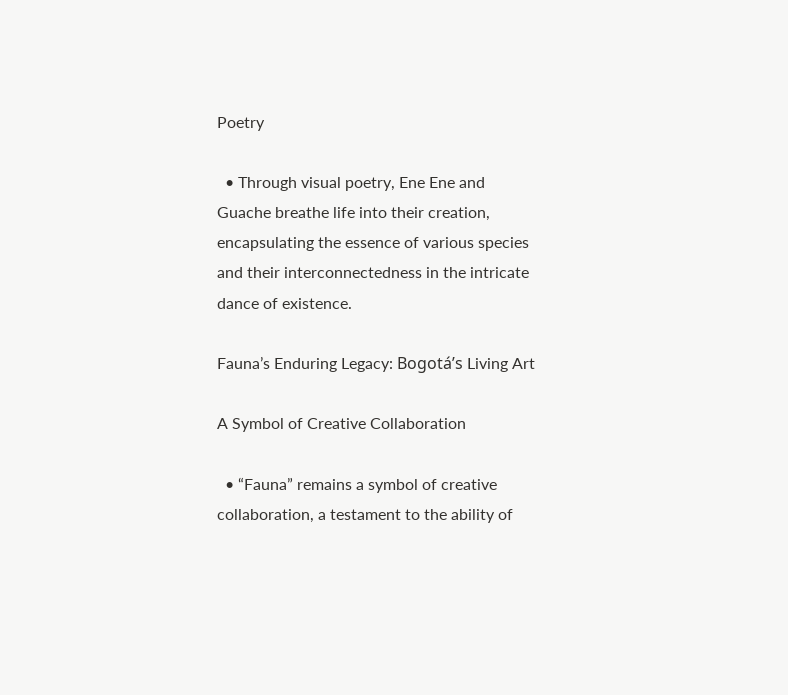Poetry

  • Through visual poetry, Ene Ene and Guache breathe life into their creation, encapsulating the essence of various species and their interconnectedness in the intricate dance of existence.

Fauna’s Enduring Legacy: Bogotá’s Living Art

A Symbol of Creative Collaboration

  • “Fauna” remains a symbol of creative collaboration, a testament to the ability of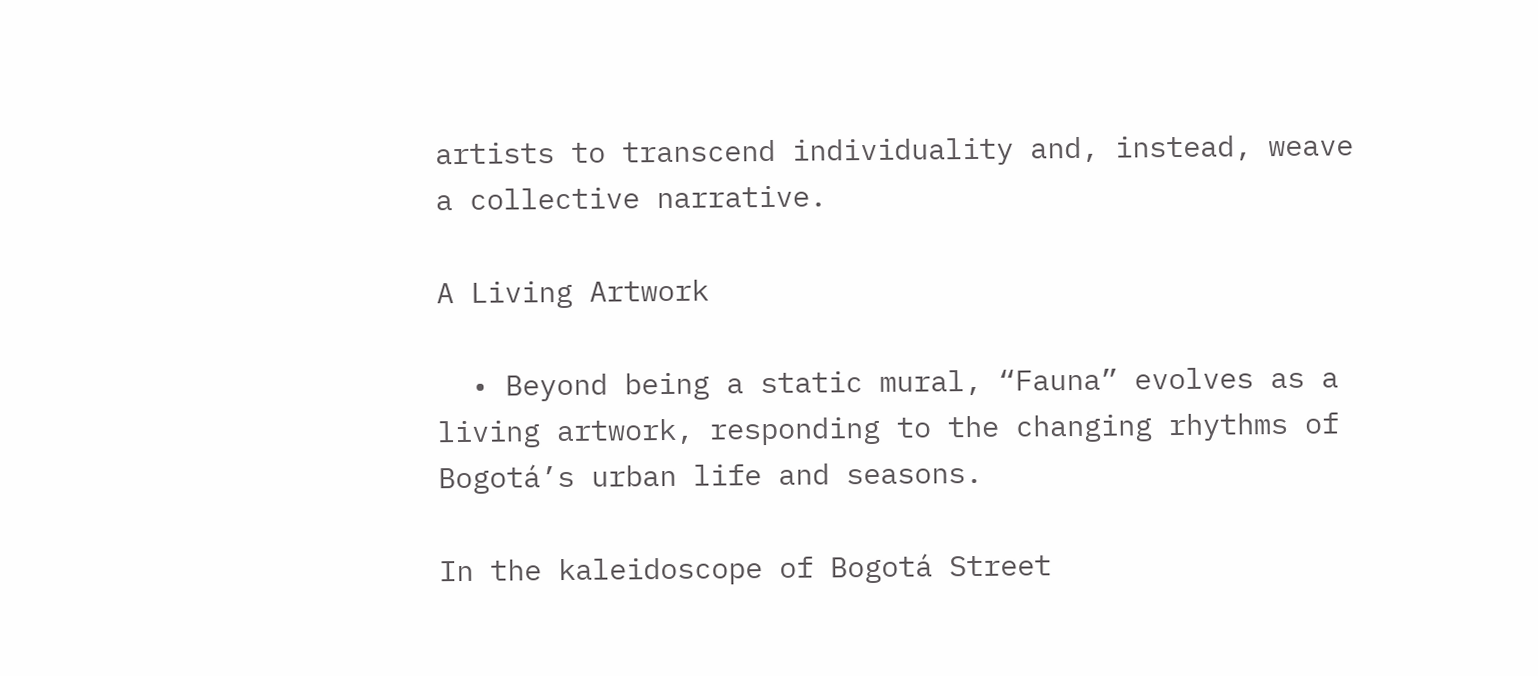artists to transcend individuality and, instead, weave a collective narrative.

A Living Artwork

  • Beyond being a static mural, “Fauna” evolves as a living artwork, responding to the changing rhythms of Bogotá’s urban life and seasons.

In the kaleidoscope of Bogotá Street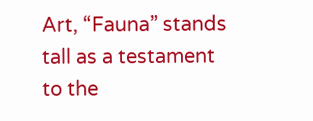Art, “Fauna” stands tall as a testament to the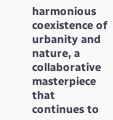harmonious coexistence of urbanity and nature, a collaborative masterpiece that continues to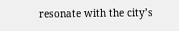resonate with the city’s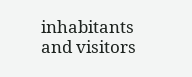inhabitants and visitors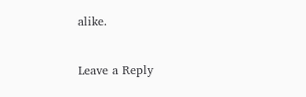alike.

Leave a Reply